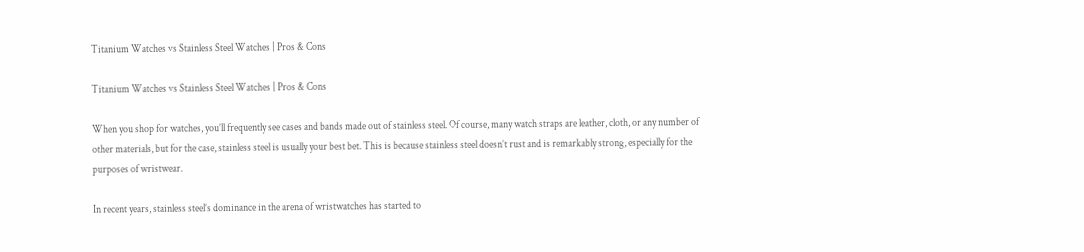Titanium Watches vs Stainless Steel Watches | Pros & Cons

Titanium Watches vs Stainless Steel Watches | Pros & Cons

When you shop for watches, you’ll frequently see cases and bands made out of stainless steel. Of course, many watch straps are leather, cloth, or any number of other materials, but for the case, stainless steel is usually your best bet. This is because stainless steel doesn’t rust and is remarkably strong, especially for the purposes of wristwear.

In recent years, stainless steel’s dominance in the arena of wristwatches has started to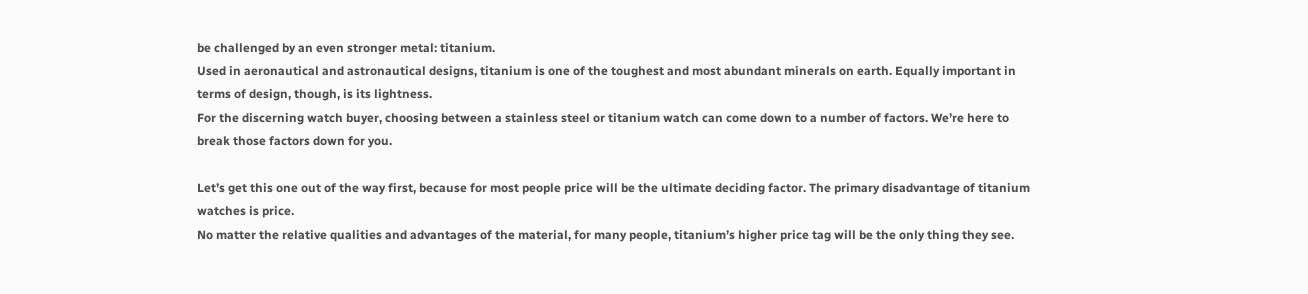be challenged by an even stronger metal: titanium.
Used in aeronautical and astronautical designs, titanium is one of the toughest and most abundant minerals on earth. Equally important in terms of design, though, is its lightness.
For the discerning watch buyer, choosing between a stainless steel or titanium watch can come down to a number of factors. We’re here to break those factors down for you.

Let’s get this one out of the way first, because for most people price will be the ultimate deciding factor. The primary disadvantage of titanium watches is price.
No matter the relative qualities and advantages of the material, for many people, titanium’s higher price tag will be the only thing they see.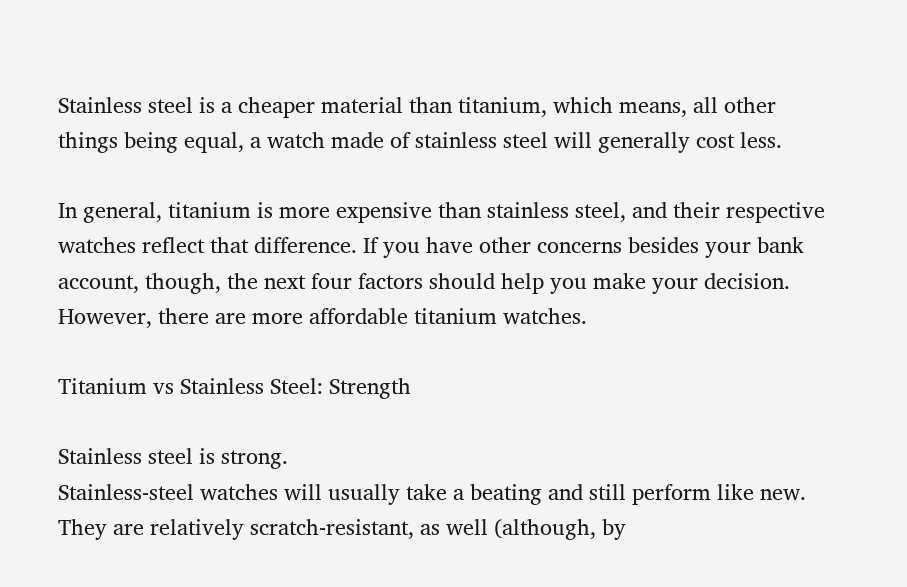Stainless steel is a cheaper material than titanium, which means, all other things being equal, a watch made of stainless steel will generally cost less.

In general, titanium is more expensive than stainless steel, and their respective watches reflect that difference. If you have other concerns besides your bank account, though, the next four factors should help you make your decision. However, there are more affordable titanium watches.

Titanium vs Stainless Steel: Strength

Stainless steel is strong.
Stainless-steel watches will usually take a beating and still perform like new. They are relatively scratch-resistant, as well (although, by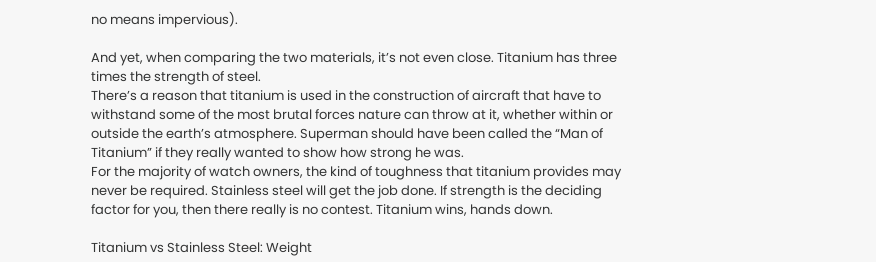no means impervious).

And yet, when comparing the two materials, it’s not even close. Titanium has three times the strength of steel.
There’s a reason that titanium is used in the construction of aircraft that have to withstand some of the most brutal forces nature can throw at it, whether within or outside the earth’s atmosphere. Superman should have been called the “Man of Titanium” if they really wanted to show how strong he was.
For the majority of watch owners, the kind of toughness that titanium provides may never be required. Stainless steel will get the job done. If strength is the deciding factor for you, then there really is no contest. Titanium wins, hands down.

Titanium vs Stainless Steel: Weight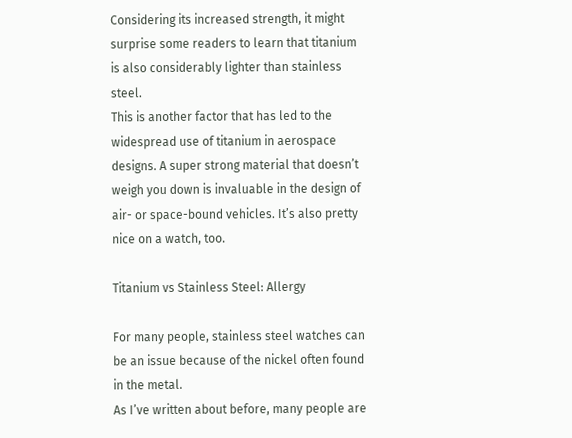Considering its increased strength, it might surprise some readers to learn that titanium is also considerably lighter than stainless steel.
This is another factor that has led to the widespread use of titanium in aerospace designs. A super strong material that doesn’t weigh you down is invaluable in the design of air- or space-bound vehicles. It’s also pretty nice on a watch, too.

Titanium vs Stainless Steel: Allergy

For many people, stainless steel watches can be an issue because of the nickel often found in the metal.
As I’ve written about before, many people are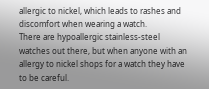allergic to nickel, which leads to rashes and discomfort when wearing a watch.
There are hypoallergic stainless-steel watches out there, but when anyone with an allergy to nickel shops for a watch they have to be careful.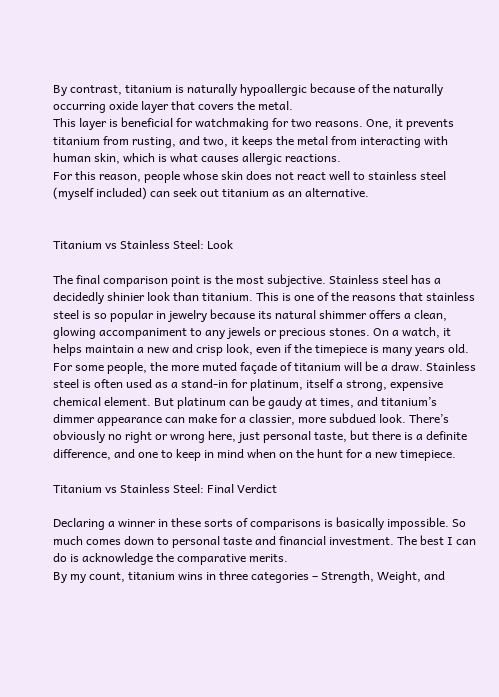By contrast, titanium is naturally hypoallergic because of the naturally occurring oxide layer that covers the metal.
This layer is beneficial for watchmaking for two reasons. One, it prevents titanium from rusting, and two, it keeps the metal from interacting with human skin, which is what causes allergic reactions.
For this reason, people whose skin does not react well to stainless steel (myself included) can seek out titanium as an alternative.


Titanium vs Stainless Steel: Look

The final comparison point is the most subjective. Stainless steel has a decidedly shinier look than titanium. This is one of the reasons that stainless steel is so popular in jewelry because its natural shimmer offers a clean, glowing accompaniment to any jewels or precious stones. On a watch, it helps maintain a new and crisp look, even if the timepiece is many years old.
For some people, the more muted façade of titanium will be a draw. Stainless steel is often used as a stand-in for platinum, itself a strong, expensive chemical element. But platinum can be gaudy at times, and titanium’s dimmer appearance can make for a classier, more subdued look. There’s obviously no right or wrong here, just personal taste, but there is a definite difference, and one to keep in mind when on the hunt for a new timepiece.

Titanium vs Stainless Steel: Final Verdict

Declaring a winner in these sorts of comparisons is basically impossible. So much comes down to personal taste and financial investment. The best I can do is acknowledge the comparative merits.
By my count, titanium wins in three categories – Strength, Weight, and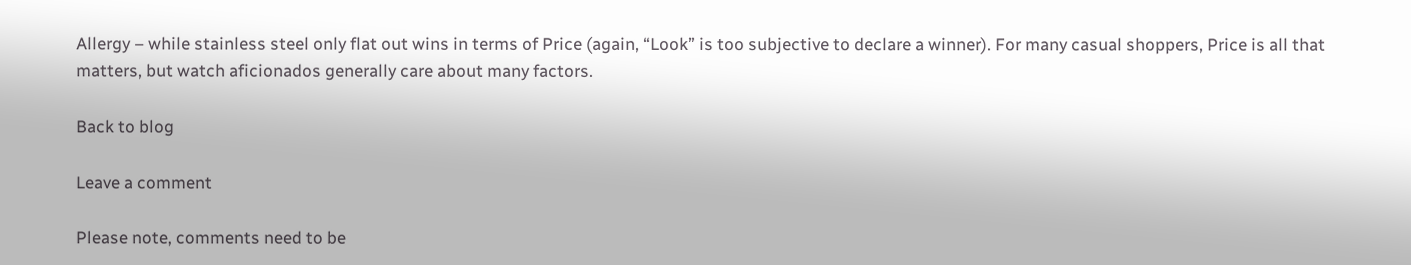Allergy – while stainless steel only flat out wins in terms of Price (again, “Look” is too subjective to declare a winner). For many casual shoppers, Price is all that matters, but watch aficionados generally care about many factors.

Back to blog

Leave a comment

Please note, comments need to be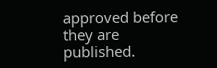approved before they are published.